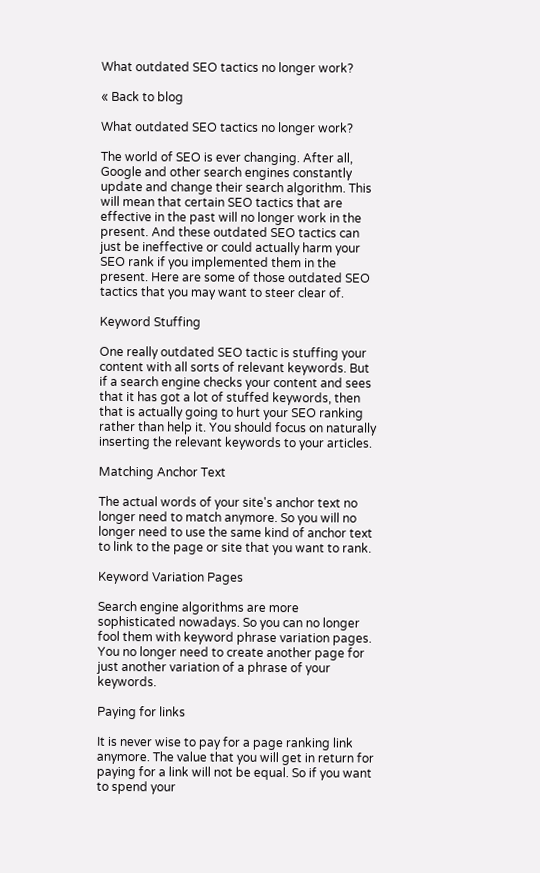What outdated SEO tactics no longer work?

« Back to blog

What outdated SEO tactics no longer work?

The world of SEO is ever changing. After all, Google and other search engines constantly update and change their search algorithm. This will mean that certain SEO tactics that are effective in the past will no longer work in the present. And these outdated SEO tactics can just be ineffective or could actually harm your SEO rank if you implemented them in the present. Here are some of those outdated SEO tactics that you may want to steer clear of.

Keyword Stuffing

One really outdated SEO tactic is stuffing your content with all sorts of relevant keywords. But if a search engine checks your content and sees that it has got a lot of stuffed keywords, then that is actually going to hurt your SEO ranking rather than help it. You should focus on naturally inserting the relevant keywords to your articles.

Matching Anchor Text

The actual words of your site's anchor text no longer need to match anymore. So you will no longer need to use the same kind of anchor text to link to the page or site that you want to rank.

Keyword Variation Pages

Search engine algorithms are more sophisticated nowadays. So you can no longer fool them with keyword phrase variation pages. You no longer need to create another page for just another variation of a phrase of your keywords.

Paying for links

It is never wise to pay for a page ranking link anymore. The value that you will get in return for paying for a link will not be equal. So if you want to spend your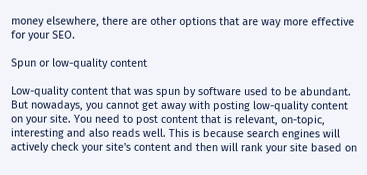money elsewhere, there are other options that are way more effective for your SEO.

Spun or low-quality content

Low-quality content that was spun by software used to be abundant. But nowadays, you cannot get away with posting low-quality content on your site. You need to post content that is relevant, on-topic, interesting and also reads well. This is because search engines will actively check your site's content and then will rank your site based on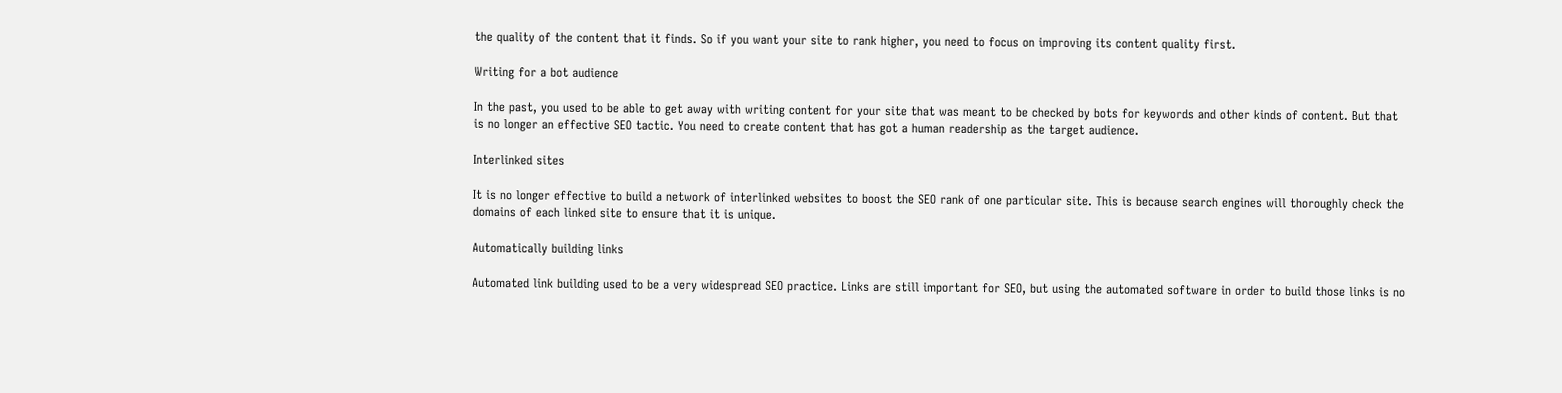the quality of the content that it finds. So if you want your site to rank higher, you need to focus on improving its content quality first.

Writing for a bot audience

In the past, you used to be able to get away with writing content for your site that was meant to be checked by bots for keywords and other kinds of content. But that is no longer an effective SEO tactic. You need to create content that has got a human readership as the target audience.

Interlinked sites

It is no longer effective to build a network of interlinked websites to boost the SEO rank of one particular site. This is because search engines will thoroughly check the domains of each linked site to ensure that it is unique.

Automatically building links

Automated link building used to be a very widespread SEO practice. Links are still important for SEO, but using the automated software in order to build those links is no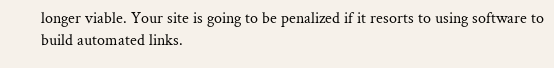longer viable. Your site is going to be penalized if it resorts to using software to build automated links.